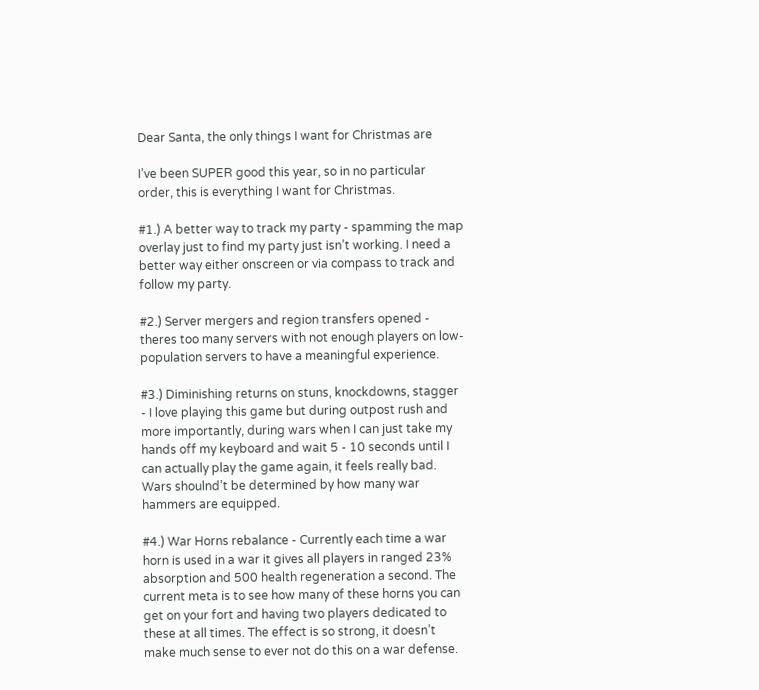Dear Santa, the only things I want for Christmas are

I’ve been SUPER good this year, so in no particular order, this is everything I want for Christmas.

#1.) A better way to track my party - spamming the map overlay just to find my party just isn’t working. I need a better way either onscreen or via compass to track and follow my party.

#2.) Server mergers and region transfers opened - theres too many servers with not enough players on low-population servers to have a meaningful experience.

#3.) Diminishing returns on stuns, knockdowns, stagger - I love playing this game but during outpost rush and more importantly, during wars when I can just take my hands off my keyboard and wait 5 - 10 seconds until I can actually play the game again, it feels really bad. Wars shoulnd’t be determined by how many war hammers are equipped.

#4.) War Horns rebalance - Currently each time a war horn is used in a war it gives all players in ranged 23% absorption and 500 health regeneration a second. The current meta is to see how many of these horns you can get on your fort and having two players dedicated to these at all times. The effect is so strong, it doesn’t make much sense to ever not do this on a war defense.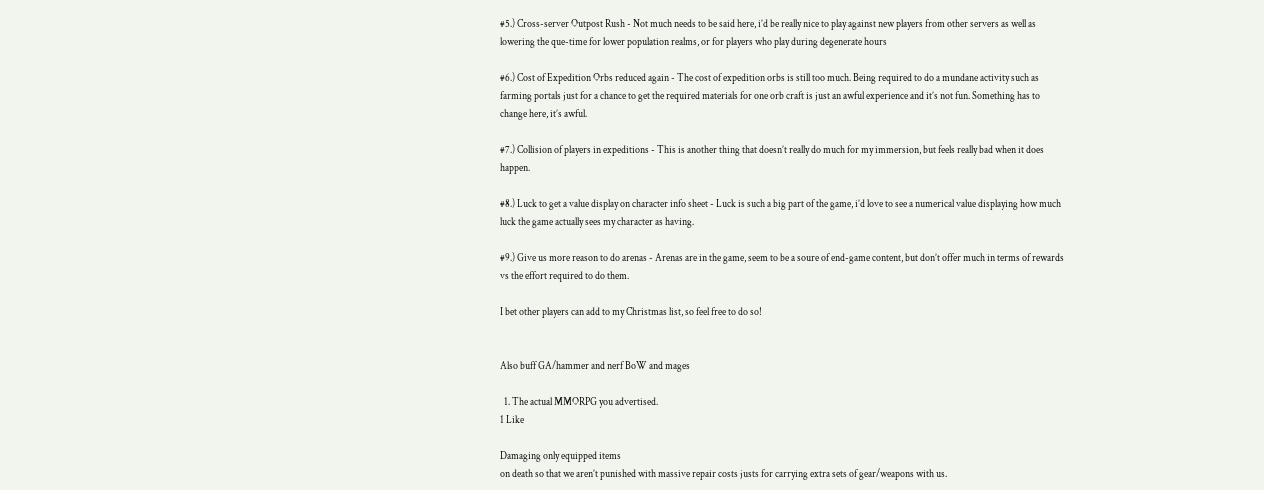#5.) Cross-server Outpost Rush - Not much needs to be said here, i’d be really nice to play against new players from other servers as well as lowering the que-time for lower population realms, or for players who play during degenerate hours

#6.) Cost of Expedition Orbs reduced again - The cost of expedition orbs is still too much. Being required to do a mundane activity such as farming portals just for a chance to get the required materials for one orb craft is just an awful experience and it’s not fun. Something has to change here, it’s awful.

#7.) Collision of players in expeditions - This is another thing that doesn’t really do much for my immersion, but feels really bad when it does happen.

#8.) Luck to get a value display on character info sheet - Luck is such a big part of the game, i’d love to see a numerical value displaying how much luck the game actually sees my character as having.

#9.) Give us more reason to do arenas - Arenas are in the game, seem to be a soure of end-game content, but don’t offer much in terms of rewards vs the effort required to do them.

I bet other players can add to my Christmas list, so feel free to do so!


Also buff GA/hammer and nerf BoW and mages

  1. The actual MMORPG you advertised.
1 Like

Damaging only equipped items
on death so that we aren’t punished with massive repair costs justs for carrying extra sets of gear/weapons with us.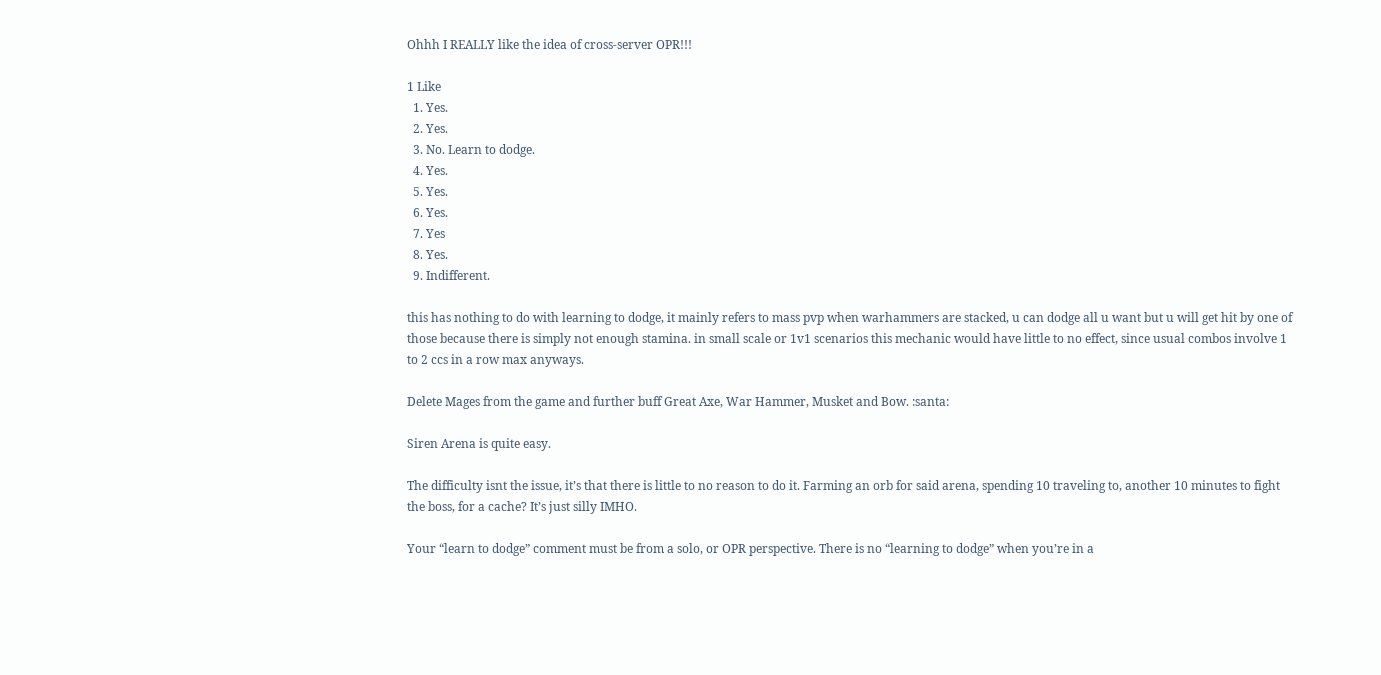Ohhh I REALLY like the idea of cross-server OPR!!!

1 Like
  1. Yes.
  2. Yes.
  3. No. Learn to dodge.
  4. Yes.
  5. Yes.
  6. Yes.
  7. Yes
  8. Yes.
  9. Indifferent.

this has nothing to do with learning to dodge, it mainly refers to mass pvp when warhammers are stacked, u can dodge all u want but u will get hit by one of those because there is simply not enough stamina. in small scale or 1v1 scenarios this mechanic would have little to no effect, since usual combos involve 1 to 2 ccs in a row max anyways.

Delete Mages from the game and further buff Great Axe, War Hammer, Musket and Bow. :santa:

Siren Arena is quite easy.

The difficulty isnt the issue, it’s that there is little to no reason to do it. Farming an orb for said arena, spending 10 traveling to, another 10 minutes to fight the boss, for a cache? It’s just silly IMHO.

Your “learn to dodge” comment must be from a solo, or OPR perspective. There is no “learning to dodge” when you’re in a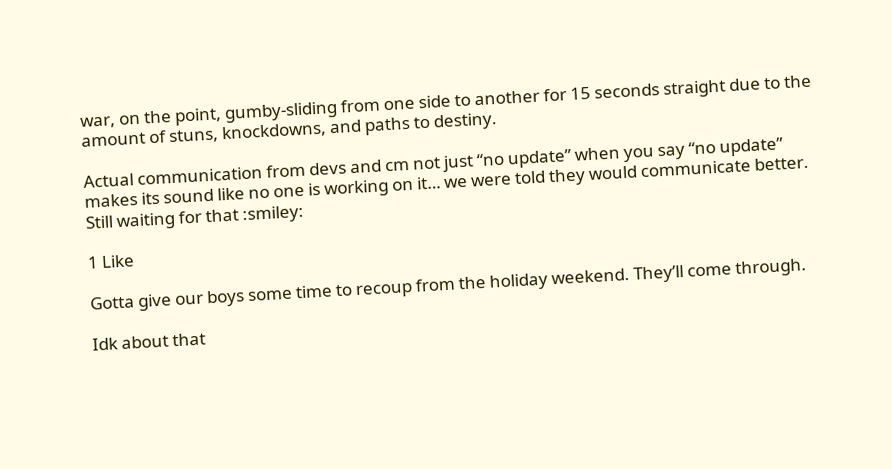war, on the point, gumby-sliding from one side to another for 15 seconds straight due to the amount of stuns, knockdowns, and paths to destiny.

Actual communication from devs and cm not just “no update” when you say “no update” makes its sound like no one is working on it… we were told they would communicate better. Still waiting for that :smiley:

1 Like

Gotta give our boys some time to recoup from the holiday weekend. They’ll come through.

Idk about that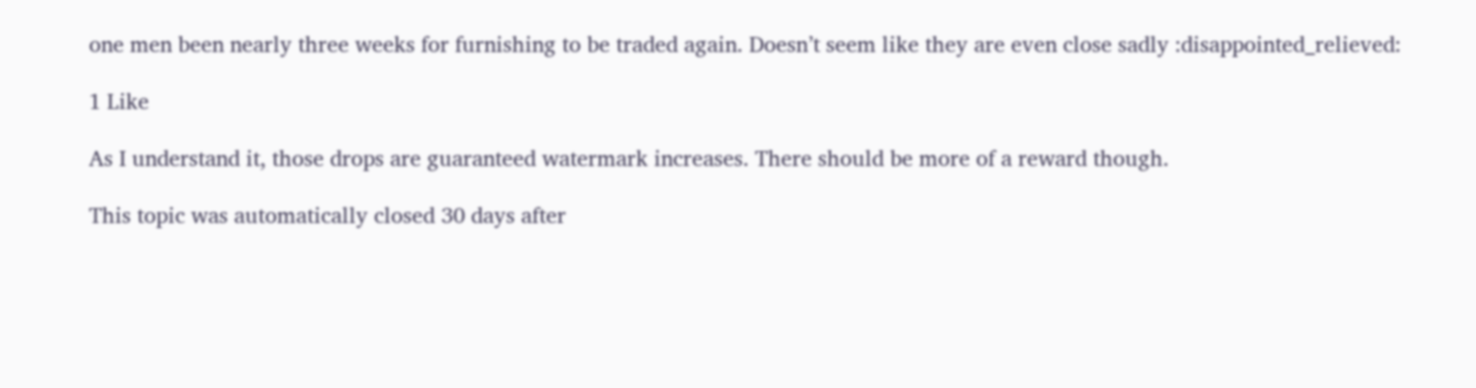one men been nearly three weeks for furnishing to be traded again. Doesn’t seem like they are even close sadly :disappointed_relieved:

1 Like

As I understand it, those drops are guaranteed watermark increases. There should be more of a reward though.

This topic was automatically closed 30 days after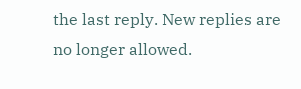the last reply. New replies are no longer allowed.